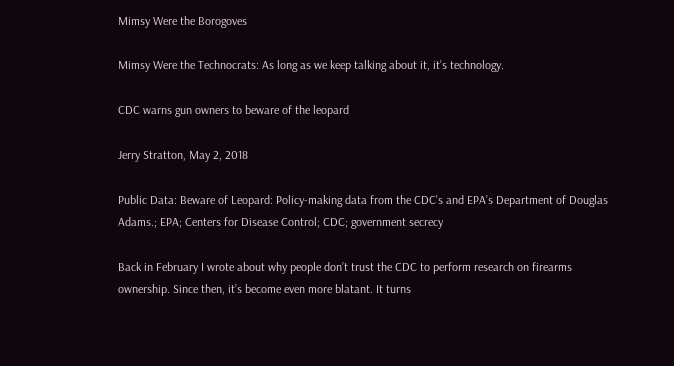Mimsy Were the Borogoves

Mimsy Were the Technocrats: As long as we keep talking about it, it’s technology.

CDC warns gun owners to beware of the leopard

Jerry Stratton, May 2, 2018

Public Data: Beware of Leopard: Policy-making data from the CDC’s and EPA’s Department of Douglas Adams.; EPA; Centers for Disease Control; CDC; government secrecy

Back in February I wrote about why people don’t trust the CDC to perform research on firearms ownership. Since then, it’s become even more blatant. It turns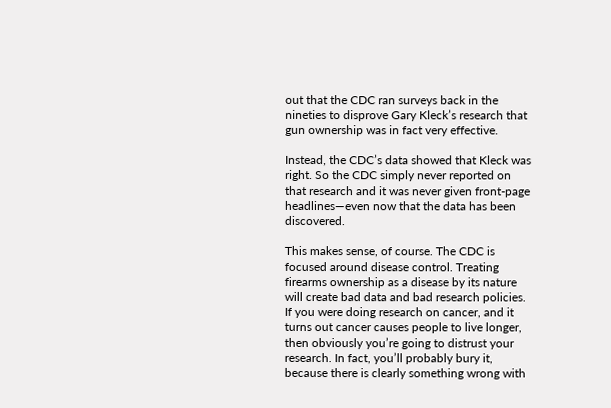out that the CDC ran surveys back in the nineties to disprove Gary Kleck’s research that gun ownership was in fact very effective.

Instead, the CDC’s data showed that Kleck was right. So the CDC simply never reported on that research and it was never given front-page headlines—even now that the data has been discovered.

This makes sense, of course. The CDC is focused around disease control. Treating firearms ownership as a disease by its nature will create bad data and bad research policies. If you were doing research on cancer, and it turns out cancer causes people to live longer, then obviously you’re going to distrust your research. In fact, you’ll probably bury it, because there is clearly something wrong with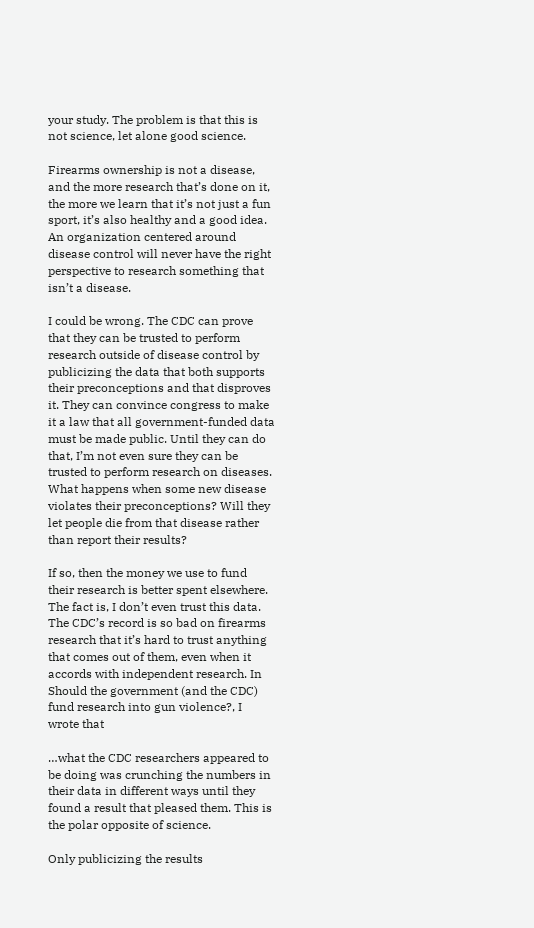your study. The problem is that this is not science, let alone good science.

Firearms ownership is not a disease, and the more research that’s done on it, the more we learn that it’s not just a fun sport, it’s also healthy and a good idea. An organization centered around disease control will never have the right perspective to research something that isn’t a disease.

I could be wrong. The CDC can prove that they can be trusted to perform research outside of disease control by publicizing the data that both supports their preconceptions and that disproves it. They can convince congress to make it a law that all government-funded data must be made public. Until they can do that, I’m not even sure they can be trusted to perform research on diseases. What happens when some new disease violates their preconceptions? Will they let people die from that disease rather than report their results?

If so, then the money we use to fund their research is better spent elsewhere. The fact is, I don’t even trust this data. The CDC’s record is so bad on firearms research that it’s hard to trust anything that comes out of them, even when it accords with independent research. In Should the government (and the CDC) fund research into gun violence?, I wrote that

…what the CDC researchers appeared to be doing was crunching the numbers in their data in different ways until they found a result that pleased them. This is the polar opposite of science.

Only publicizing the results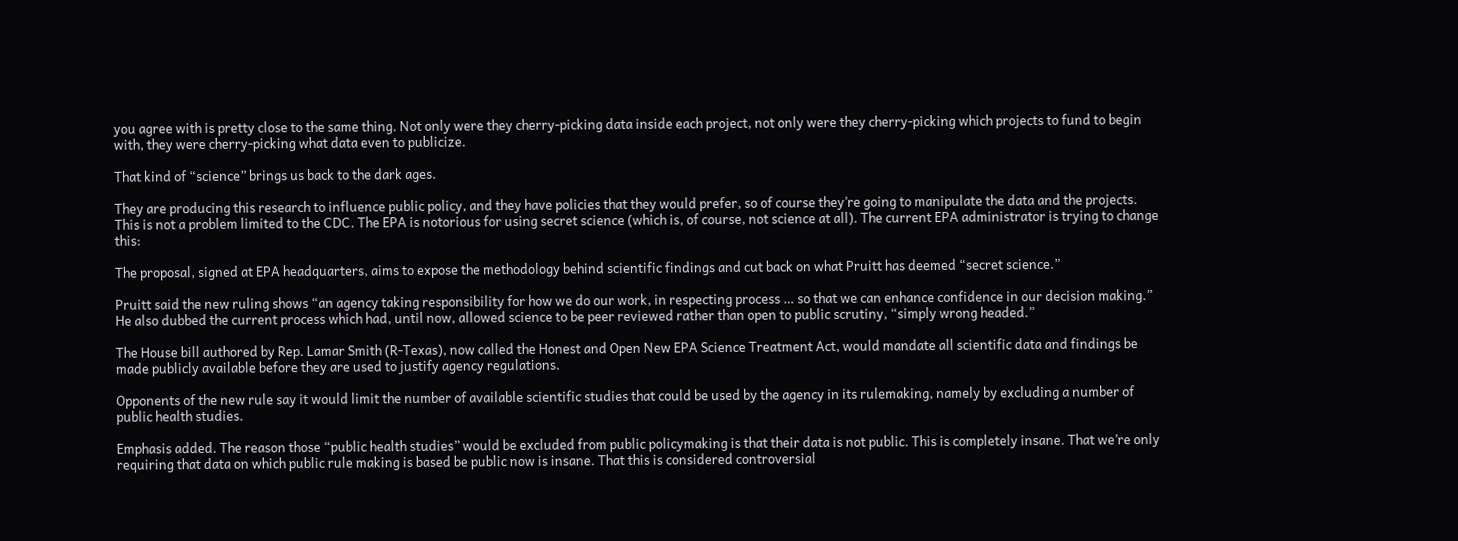you agree with is pretty close to the same thing. Not only were they cherry-picking data inside each project, not only were they cherry-picking which projects to fund to begin with, they were cherry-picking what data even to publicize.

That kind of “science” brings us back to the dark ages.

They are producing this research to influence public policy, and they have policies that they would prefer, so of course they’re going to manipulate the data and the projects. This is not a problem limited to the CDC. The EPA is notorious for using secret science (which is, of course, not science at all). The current EPA administrator is trying to change this:

The proposal, signed at EPA headquarters, aims to expose the methodology behind scientific findings and cut back on what Pruitt has deemed “secret science.”

Pruitt said the new ruling shows “an agency taking responsibility for how we do our work, in respecting process … so that we can enhance confidence in our decision making.” He also dubbed the current process which had, until now, allowed science to be peer reviewed rather than open to public scrutiny, “simply wrong headed.”

The House bill authored by Rep. Lamar Smith (R-Texas), now called the Honest and Open New EPA Science Treatment Act, would mandate all scientific data and findings be made publicly available before they are used to justify agency regulations.

Opponents of the new rule say it would limit the number of available scientific studies that could be used by the agency in its rulemaking, namely by excluding a number of public health studies.

Emphasis added. The reason those “public health studies” would be excluded from public policymaking is that their data is not public. This is completely insane. That we’re only requiring that data on which public rule making is based be public now is insane. That this is considered controversial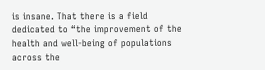is insane. That there is a field dedicated to “the improvement of the health and well-being of populations across the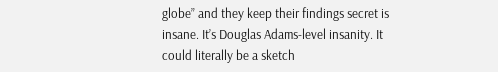globe” and they keep their findings secret is insane. It’s Douglas Adams-level insanity. It could literally be a sketch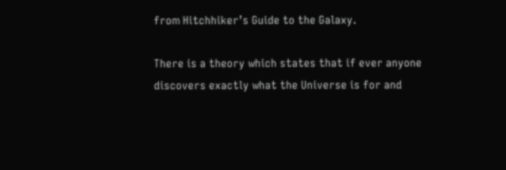from Hitchhiker’s Guide to the Galaxy.

There is a theory which states that if ever anyone discovers exactly what the Universe is for and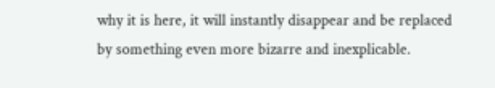why it is here, it will instantly disappear and be replaced by something even more bizarre and inexplicable.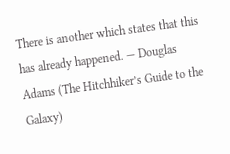There is another which states that this has already happened. — Douglas Adams (The Hitchhiker’s Guide to the Galaxy)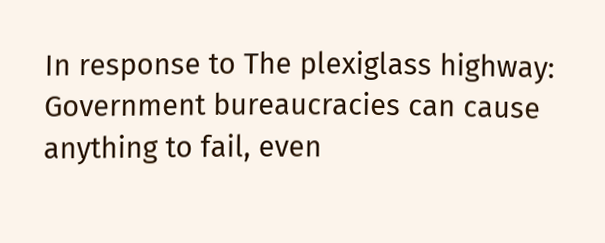In response to The plexiglass highway: Government bureaucracies can cause anything to fail, even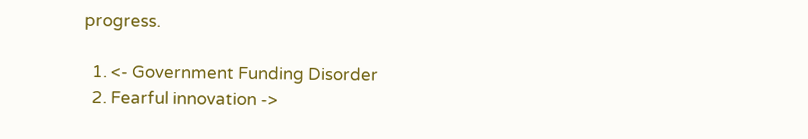progress.

  1. <- Government Funding Disorder
  2. Fearful innovation ->